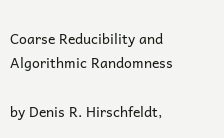Coarse Reducibility and Algorithmic Randomness

by Denis R. Hirschfeldt,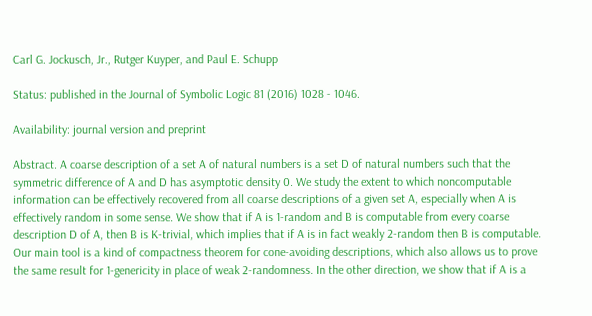Carl G. Jockusch, Jr., Rutger Kuyper, and Paul E. Schupp

Status: published in the Journal of Symbolic Logic 81 (2016) 1028 - 1046.

Availability: journal version and preprint

Abstract. A coarse description of a set A of natural numbers is a set D of natural numbers such that the symmetric difference of A and D has asymptotic density 0. We study the extent to which noncomputable information can be effectively recovered from all coarse descriptions of a given set A, especially when A is effectively random in some sense. We show that if A is 1-random and B is computable from every coarse description D of A, then B is K-trivial, which implies that if A is in fact weakly 2-random then B is computable. Our main tool is a kind of compactness theorem for cone-avoiding descriptions, which also allows us to prove the same result for 1-genericity in place of weak 2-randomness. In the other direction, we show that if A is a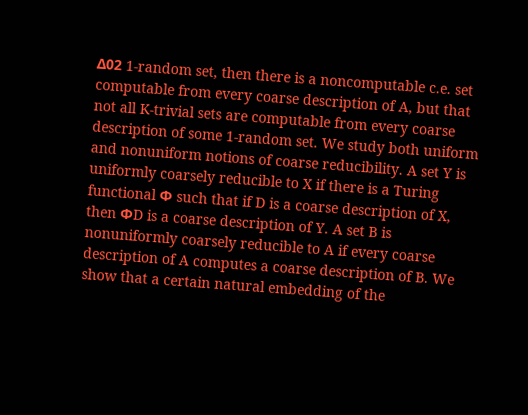Δ02 1-random set, then there is a noncomputable c.e. set computable from every coarse description of A, but that not all K-trivial sets are computable from every coarse description of some 1-random set. We study both uniform and nonuniform notions of coarse reducibility. A set Y is uniformly coarsely reducible to X if there is a Turing functional Φ such that if D is a coarse description of X, then ΦD is a coarse description of Y. A set B is nonuniformly coarsely reducible to A if every coarse description of A computes a coarse description of B. We show that a certain natural embedding of the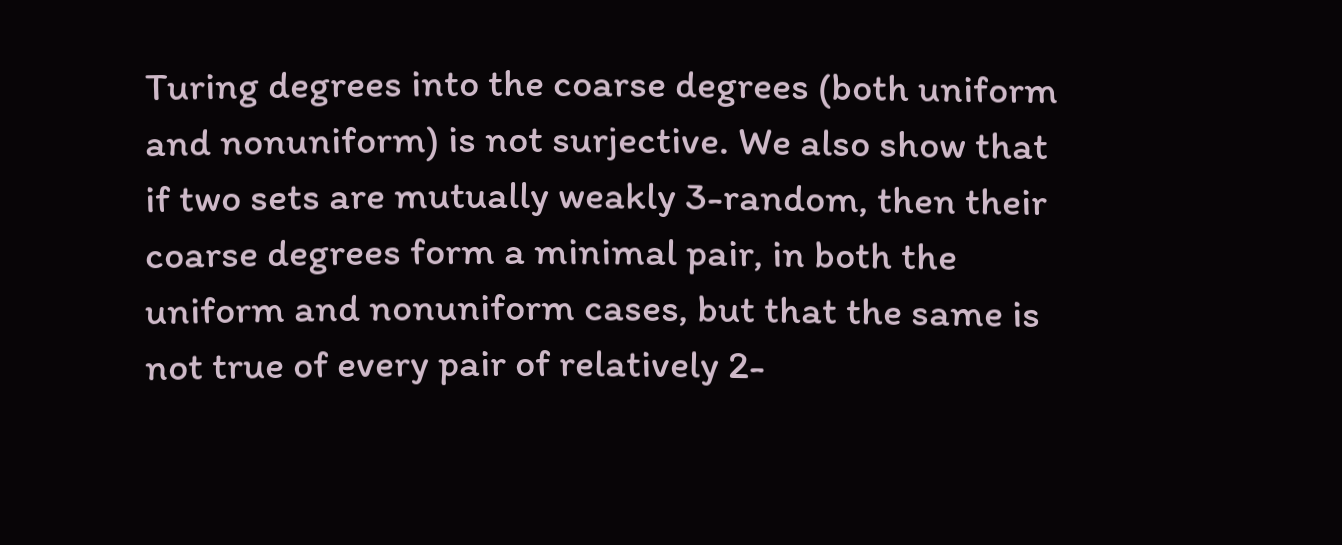Turing degrees into the coarse degrees (both uniform and nonuniform) is not surjective. We also show that if two sets are mutually weakly 3-random, then their coarse degrees form a minimal pair, in both the uniform and nonuniform cases, but that the same is not true of every pair of relatively 2-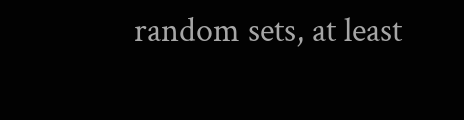random sets, at least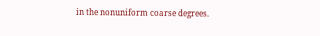in the nonuniform coarse degrees.